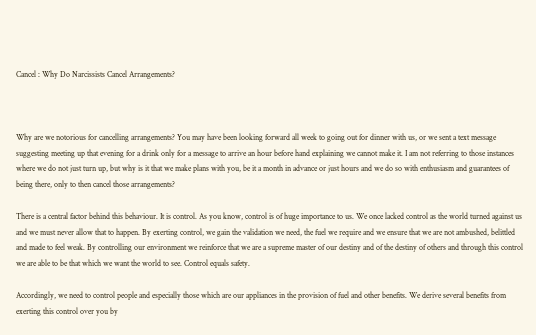Cancel : Why Do Narcissists Cancel Arrangements?



Why are we notorious for cancelling arrangements? You may have been looking forward all week to going out for dinner with us, or we sent a text message suggesting meeting up that evening for a drink only for a message to arrive an hour before hand explaining we cannot make it. I am not referring to those instances where we do not just turn up, but why is it that we make plans with you, be it a month in advance or just hours and we do so with enthusiasm and guarantees of being there, only to then cancel those arrangements?

There is a central factor behind this behaviour. It is control. As you know, control is of huge importance to us. We once lacked control as the world turned against us and we must never allow that to happen. By exerting control, we gain the validation we need, the fuel we require and we ensure that we are not ambushed, belittled and made to feel weak. By controlling our environment we reinforce that we are a supreme master of our destiny and of the destiny of others and through this control we are able to be that which we want the world to see. Control equals safety.

Accordingly, we need to control people and especially those which are our appliances in the provision of fuel and other benefits. We derive several benefits from exerting this control over you by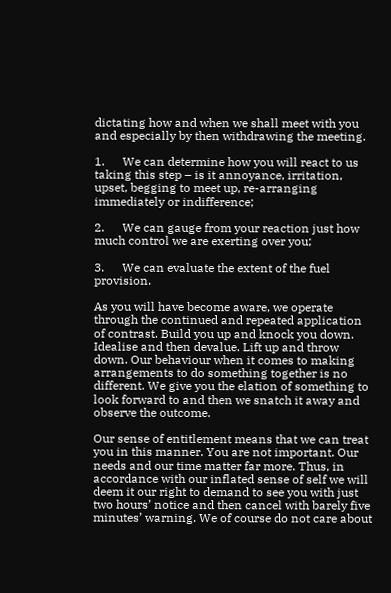dictating how and when we shall meet with you and especially by then withdrawing the meeting.

1.      We can determine how you will react to us taking this step – is it annoyance, irritation, upset, begging to meet up, re-arranging immediately or indifference;

2.      We can gauge from your reaction just how much control we are exerting over you;

3.      We can evaluate the extent of the fuel provision.

As you will have become aware, we operate through the continued and repeated application of contrast. Build you up and knock you down. Idealise and then devalue. Lift up and throw down. Our behaviour when it comes to making arrangements to do something together is no different. We give you the elation of something to look forward to and then we snatch it away and observe the outcome.

Our sense of entitlement means that we can treat you in this manner. You are not important. Our needs and our time matter far more. Thus, in accordance with our inflated sense of self we will deem it our right to demand to see you with just two hours’ notice and then cancel with barely five minutes’ warning. We of course do not care about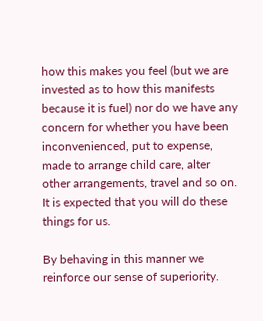how this makes you feel (but we are invested as to how this manifests because it is fuel) nor do we have any concern for whether you have been inconvenienced, put to expense, made to arrange child care, alter other arrangements, travel and so on. It is expected that you will do these things for us.

By behaving in this manner we reinforce our sense of superiority.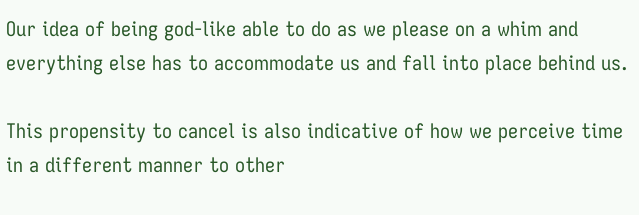Our idea of being god-like able to do as we please on a whim and everything else has to accommodate us and fall into place behind us.

This propensity to cancel is also indicative of how we perceive time in a different manner to other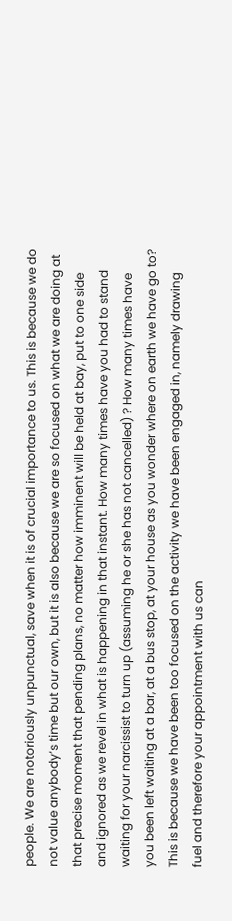people. We are notoriously unpunctual, save when it is of crucial importance to us. This is because we do not value anybody’s time but our own, but it is also because we are so focused on what we are doing at that precise moment that pending plans, no matter how imminent will be held at bay, put to one side and ignored as we revel in what is happening in that instant. How many times have you had to stand waiting for your narcissist to turn up (assuming he or she has not cancelled) ? How many times have you been left waiting at a bar, at a bus stop, at your house as you wonder where on earth we have go to? This is because we have been too focused on the activity we have been engaged in, namely drawing fuel and therefore your appointment with us can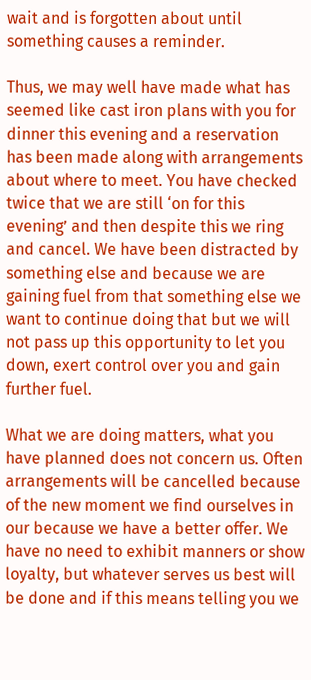wait and is forgotten about until something causes a reminder.

Thus, we may well have made what has seemed like cast iron plans with you for dinner this evening and a reservation has been made along with arrangements about where to meet. You have checked twice that we are still ‘on for this evening’ and then despite this we ring and cancel. We have been distracted by something else and because we are gaining fuel from that something else we want to continue doing that but we will not pass up this opportunity to let you down, exert control over you and gain further fuel.

What we are doing matters, what you have planned does not concern us. Often arrangements will be cancelled because of the new moment we find ourselves in our because we have a better offer. We have no need to exhibit manners or show loyalty, but whatever serves us best will be done and if this means telling you we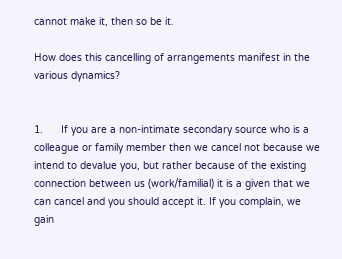cannot make it, then so be it.

How does this cancelling of arrangements manifest in the various dynamics?


1.      If you are a non-intimate secondary source who is a colleague or family member then we cancel not because we intend to devalue you, but rather because of the existing connection between us (work/familial) it is a given that we can cancel and you should accept it. If you complain, we gain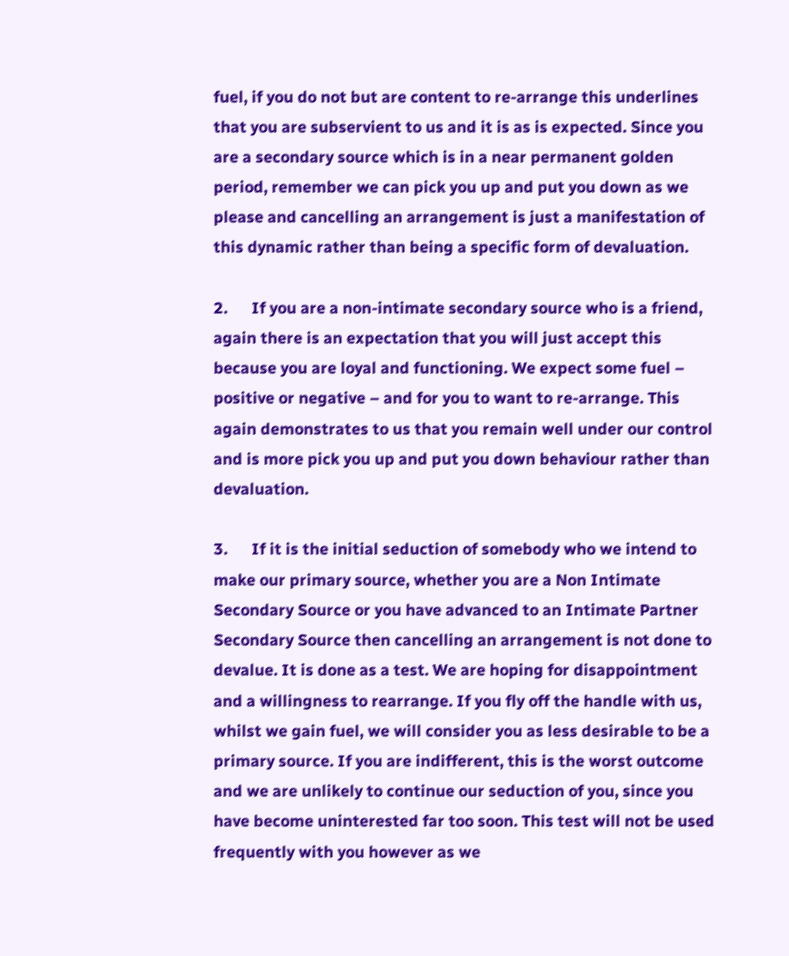fuel, if you do not but are content to re-arrange this underlines that you are subservient to us and it is as is expected. Since you are a secondary source which is in a near permanent golden period, remember we can pick you up and put you down as we please and cancelling an arrangement is just a manifestation of this dynamic rather than being a specific form of devaluation.

2.      If you are a non-intimate secondary source who is a friend, again there is an expectation that you will just accept this because you are loyal and functioning. We expect some fuel – positive or negative – and for you to want to re-arrange. This again demonstrates to us that you remain well under our control and is more pick you up and put you down behaviour rather than devaluation.

3.      If it is the initial seduction of somebody who we intend to make our primary source, whether you are a Non Intimate Secondary Source or you have advanced to an Intimate Partner Secondary Source then cancelling an arrangement is not done to devalue. It is done as a test. We are hoping for disappointment and a willingness to rearrange. If you fly off the handle with us, whilst we gain fuel, we will consider you as less desirable to be a primary source. If you are indifferent, this is the worst outcome and we are unlikely to continue our seduction of you, since you have become uninterested far too soon. This test will not be used frequently with you however as we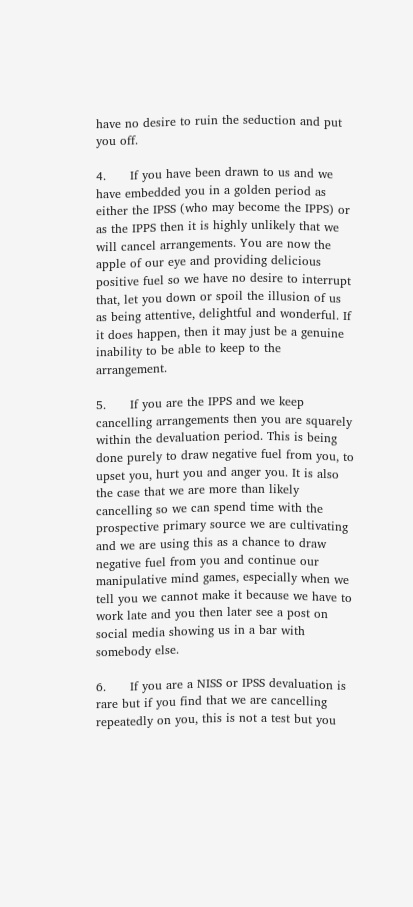have no desire to ruin the seduction and put you off.

4.      If you have been drawn to us and we have embedded you in a golden period as either the IPSS (who may become the IPPS) or as the IPPS then it is highly unlikely that we will cancel arrangements. You are now the apple of our eye and providing delicious positive fuel so we have no desire to interrupt that, let you down or spoil the illusion of us as being attentive, delightful and wonderful. If it does happen, then it may just be a genuine inability to be able to keep to the arrangement.

5.      If you are the IPPS and we keep cancelling arrangements then you are squarely within the devaluation period. This is being done purely to draw negative fuel from you, to upset you, hurt you and anger you. It is also the case that we are more than likely cancelling so we can spend time with the prospective primary source we are cultivating and we are using this as a chance to draw negative fuel from you and continue our manipulative mind games, especially when we tell you we cannot make it because we have to work late and you then later see a post on social media showing us in a bar with somebody else.

6.      If you are a NISS or IPSS devaluation is rare but if you find that we are cancelling repeatedly on you, this is not a test but you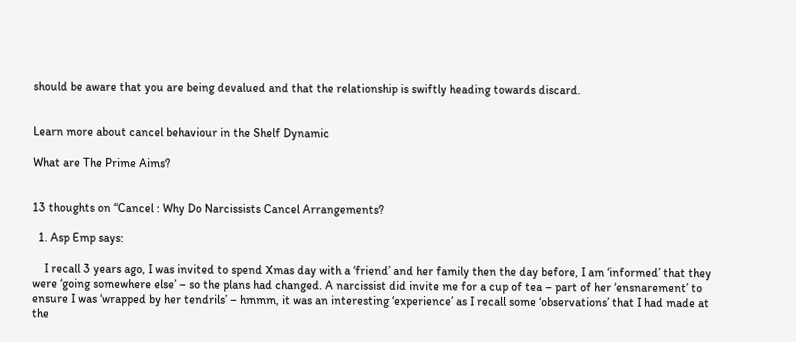should be aware that you are being devalued and that the relationship is swiftly heading towards discard.


Learn more about cancel behaviour in the Shelf Dynamic

What are The Prime Aims?


13 thoughts on “Cancel : Why Do Narcissists Cancel Arrangements?

  1. Asp Emp says:

    I recall 3 years ago, I was invited to spend Xmas day with a ‘friend’ and her family then the day before, I am ‘informed’ that they were ‘going somewhere else’ – so the plans had changed. A narcissist did invite me for a cup of tea – part of her ‘ensnarement’ to ensure I was ‘wrapped by her tendrils’ – hmmm, it was an interesting ‘experience’ as I recall some ‘observations’ that I had made at the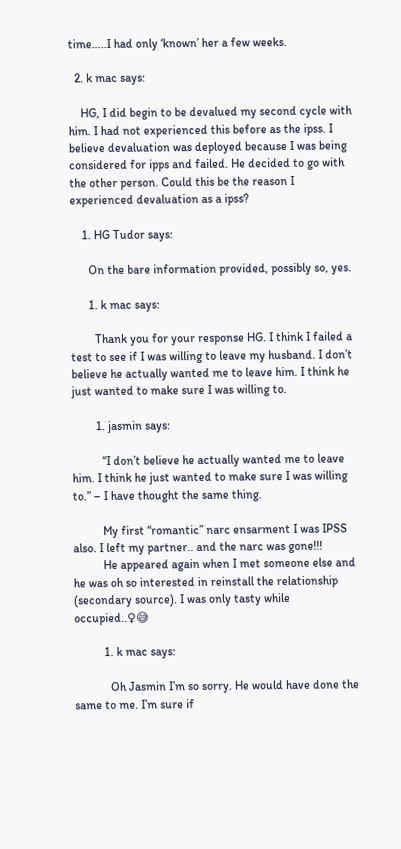time…..I had only ‘known’ her a few weeks.

  2. k mac says:

    HG, I did begin to be devalued my second cycle with him. I had not experienced this before as the ipss. I believe devaluation was deployed because I was being considered for ipps and failed. He decided to go with the other person. Could this be the reason I experienced devaluation as a ipss?

    1. HG Tudor says:

      On the bare information provided, possibly so, yes.

      1. k mac says:

        Thank you for your response HG. I think I failed a test to see if I was willing to leave my husband. I don’t believe he actually wanted me to leave him. I think he just wanted to make sure I was willing to.

        1. jasmin says:

          “I don’t believe he actually wanted me to leave him. I think he just wanted to make sure I was willing to.” – I have thought the same thing.

          My first “romantic” narc ensarment I was IPSS also. I left my partner.. and the narc was gone!!!
          He appeared again when I met someone else and he was oh so interested in reinstall the relationship (secondary source). I was only tasty while occupied..♀😅

          1. k mac says:

            Oh Jasmin I’m so sorry. He would have done the same to me. I’m sure if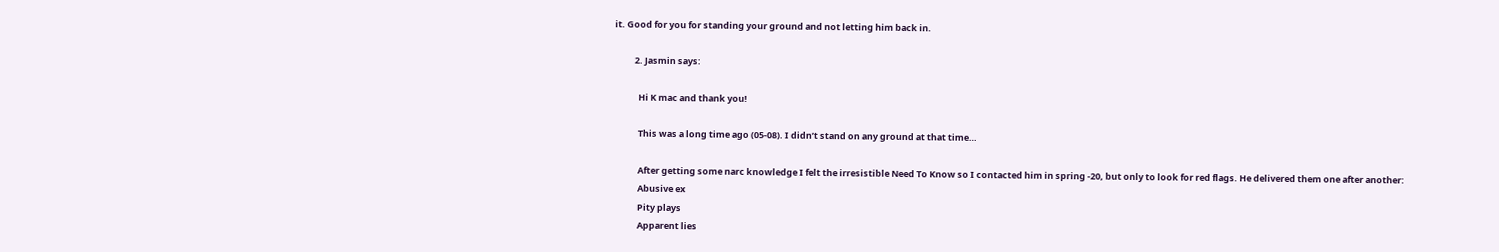it. Good for you for standing your ground and not letting him back in.

          2. Jasmin says:

            Hi K mac and thank you!

            This was a long time ago (05-08). I didn’t stand on any ground at that time…

            After getting some narc knowledge I felt the irresistible Need To Know so I contacted him in spring -20, but only to look for red flags. He delivered them one after another:
            Abusive ex
            Pity plays
            Apparent lies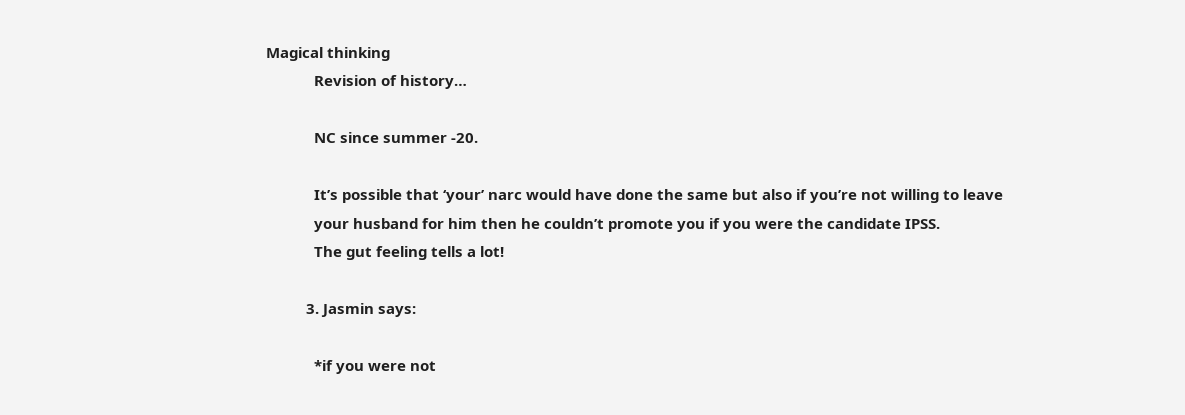Magical thinking
            Revision of history…

            NC since summer -20.

            It’s possible that ‘your’ narc would have done the same but also if you’re not willing to leave
            your husband for him then he couldn’t promote you if you were the candidate IPSS.
            The gut feeling tells a lot!

          3. Jasmin says:

            *if you were not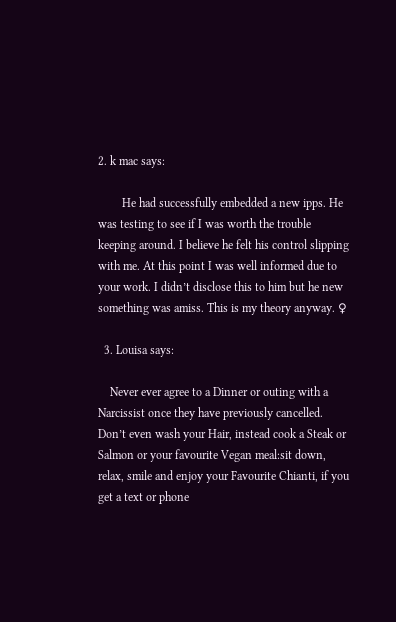2. k mac says:

        He had successfully embedded a new ipps. He was testing to see if I was worth the trouble keeping around. I believe he felt his control slipping with me. At this point I was well informed due to your work. I didn’t disclose this to him but he new something was amiss. This is my theory anyway. ♀

  3. Louisa says:

    Never ever agree to a Dinner or outing with a Narcissist once they have previously cancelled. Don’t even wash your Hair, instead cook a Steak or Salmon or your favourite Vegan meal:sit down, relax, smile and enjoy your Favourite Chianti, if you get a text or phone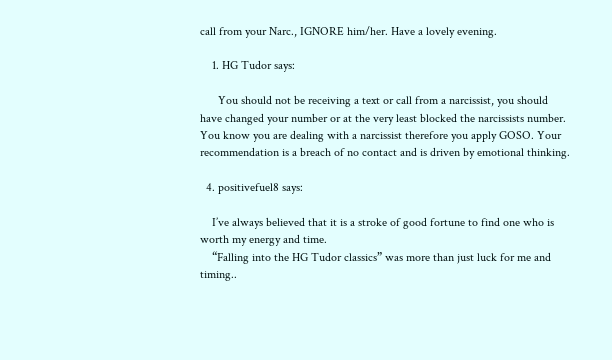call from your Narc., IGNORE him/her. Have a lovely evening.

    1. HG Tudor says:

      You should not be receiving a text or call from a narcissist, you should have changed your number or at the very least blocked the narcissists number. You know you are dealing with a narcissist therefore you apply GOSO. Your recommendation is a breach of no contact and is driven by emotional thinking.

  4. positivefuel8 says:

    I’ve always believed that it is a stroke of good fortune to find one who is worth my energy and time.
    “Falling into the HG Tudor classics” was more than just luck for me and timing..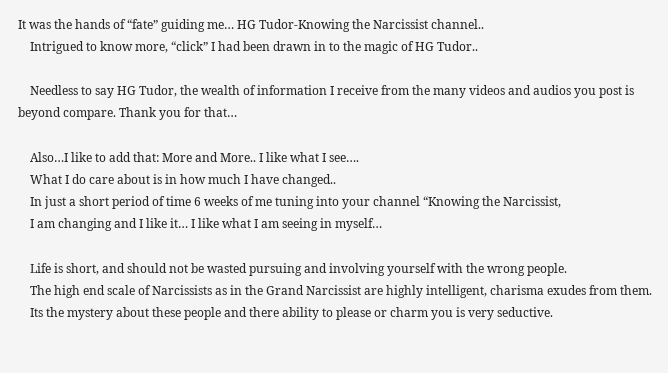It was the hands of “fate” guiding me… HG Tudor-Knowing the Narcissist channel..
    Intrigued to know more, “click” I had been drawn in to the magic of HG Tudor..

    Needless to say HG Tudor, the wealth of information I receive from the many videos and audios you post is beyond compare. Thank you for that…

    Also…I like to add that: More and More.. I like what I see….
    What I do care about is in how much I have changed..
    In just a short period of time 6 weeks of me tuning into your channel “Knowing the Narcissist,
    I am changing and I like it… I like what I am seeing in myself…

    Life is short, and should not be wasted pursuing and involving yourself with the wrong people.
    The high end scale of Narcissists as in the Grand Narcissist are highly intelligent, charisma exudes from them.
    Its the mystery about these people and there ability to please or charm you is very seductive.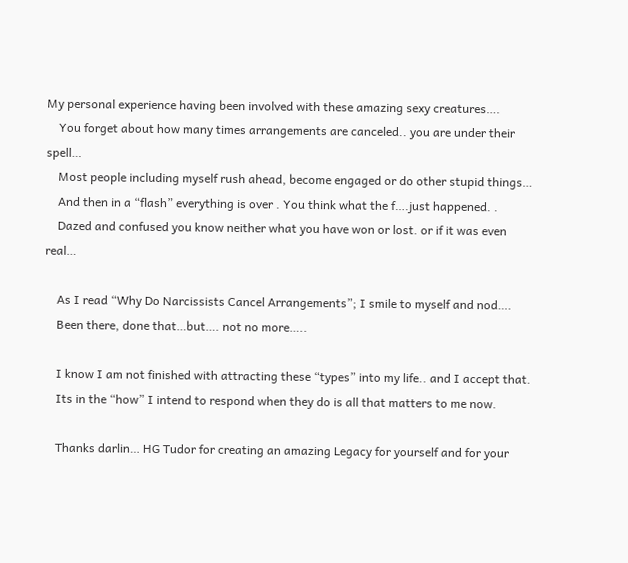My personal experience having been involved with these amazing sexy creatures….
    You forget about how many times arrangements are canceled.. you are under their spell…
    Most people including myself rush ahead, become engaged or do other stupid things…
    And then in a “flash” everything is over . You think what the f….just happened. .
    Dazed and confused you know neither what you have won or lost. or if it was even real…

    As I read “Why Do Narcissists Cancel Arrangements”; I smile to myself and nod….
    Been there, done that…but…. not no more…..

    I know I am not finished with attracting these “types” into my life.. and I accept that.
    Its in the “how” I intend to respond when they do is all that matters to me now.

    Thanks darlin… HG Tudor for creating an amazing Legacy for yourself and for your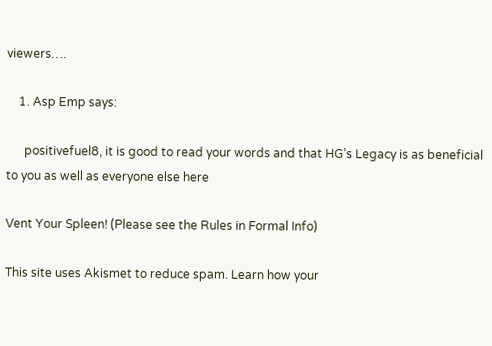viewers….

    1. Asp Emp says:

      positivefuel8, it is good to read your words and that HG’s Legacy is as beneficial to you as well as everyone else here

Vent Your Spleen! (Please see the Rules in Formal Info)

This site uses Akismet to reduce spam. Learn how your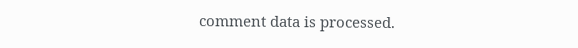comment data is processed.